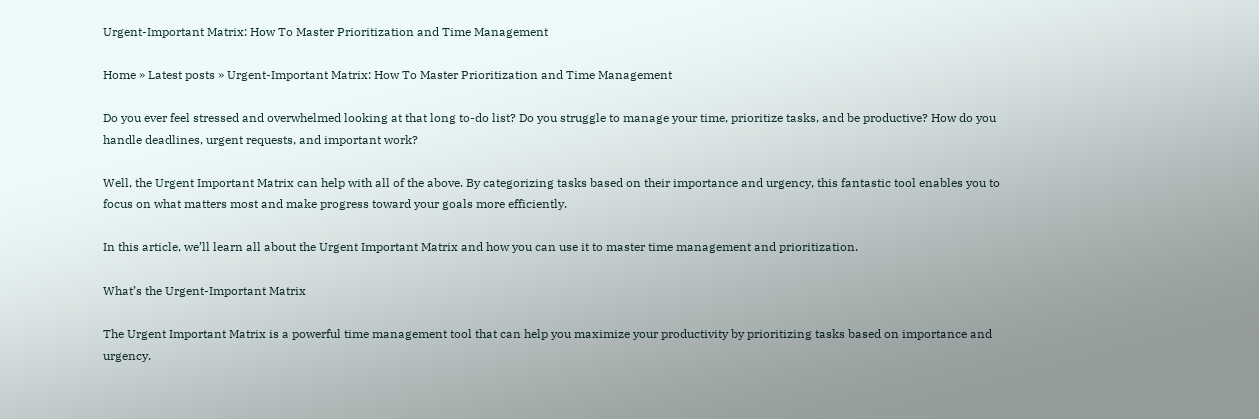Urgent-Important Matrix: How To Master Prioritization and Time Management

Home » Latest posts » Urgent-Important Matrix: How To Master Prioritization and Time Management

Do you ever feel stressed and overwhelmed looking at that long to-do list? Do you struggle to manage your time, prioritize tasks, and be productive? How do you handle deadlines, urgent requests, and important work?

Well, the Urgent Important Matrix can help with all of the above. By categorizing tasks based on their importance and urgency, this fantastic tool enables you to focus on what matters most and make progress toward your goals more efficiently.

In this article, we’ll learn all about the Urgent Important Matrix and how you can use it to master time management and prioritization.

What’s the Urgent-Important Matrix

The Urgent Important Matrix is a powerful time management tool that can help you maximize your productivity by prioritizing tasks based on importance and urgency.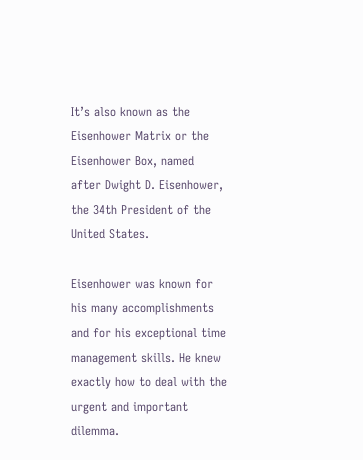It’s also known as the Eisenhower Matrix or the Eisenhower Box, named after Dwight D. Eisenhower, the 34th President of the United States.

Eisenhower was known for his many accomplishments and for his exceptional time management skills. He knew exactly how to deal with the urgent and important dilemma.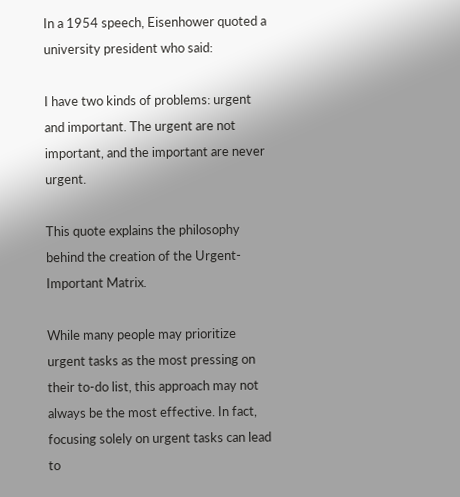In a 1954 speech, Eisenhower quoted a university president who said:

I have two kinds of problems: urgent and important. The urgent are not important, and the important are never urgent.

This quote explains the philosophy behind the creation of the Urgent-Important Matrix.

While many people may prioritize urgent tasks as the most pressing on their to-do list, this approach may not always be the most effective. In fact, focusing solely on urgent tasks can lead to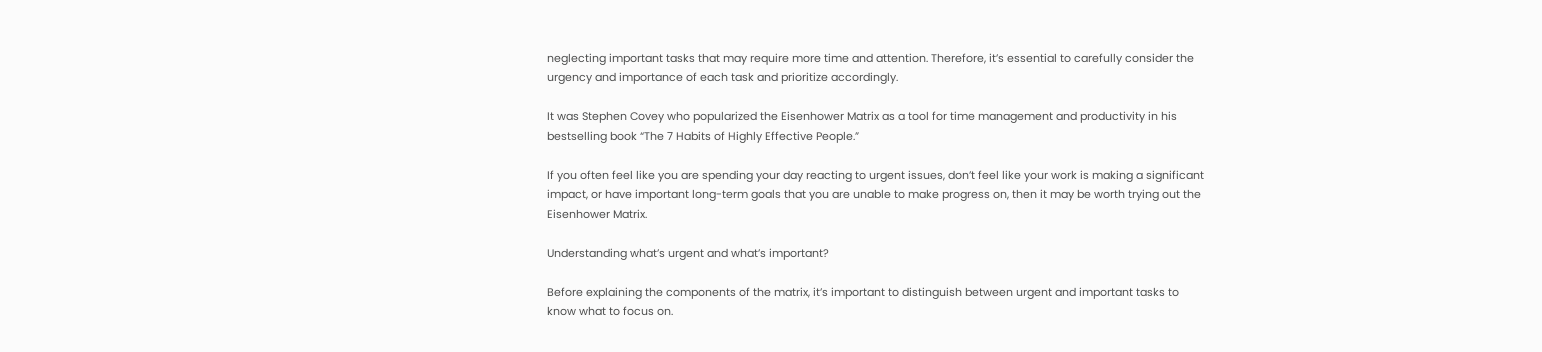neglecting important tasks that may require more time and attention. Therefore, it’s essential to carefully consider the urgency and importance of each task and prioritize accordingly.

It was Stephen Covey who popularized the Eisenhower Matrix as a tool for time management and productivity in his bestselling book “The 7 Habits of Highly Effective People.”

If you often feel like you are spending your day reacting to urgent issues, don’t feel like your work is making a significant impact, or have important long-term goals that you are unable to make progress on, then it may be worth trying out the Eisenhower Matrix.

Understanding what’s urgent and what’s important?

Before explaining the components of the matrix, it’s important to distinguish between urgent and important tasks to know what to focus on.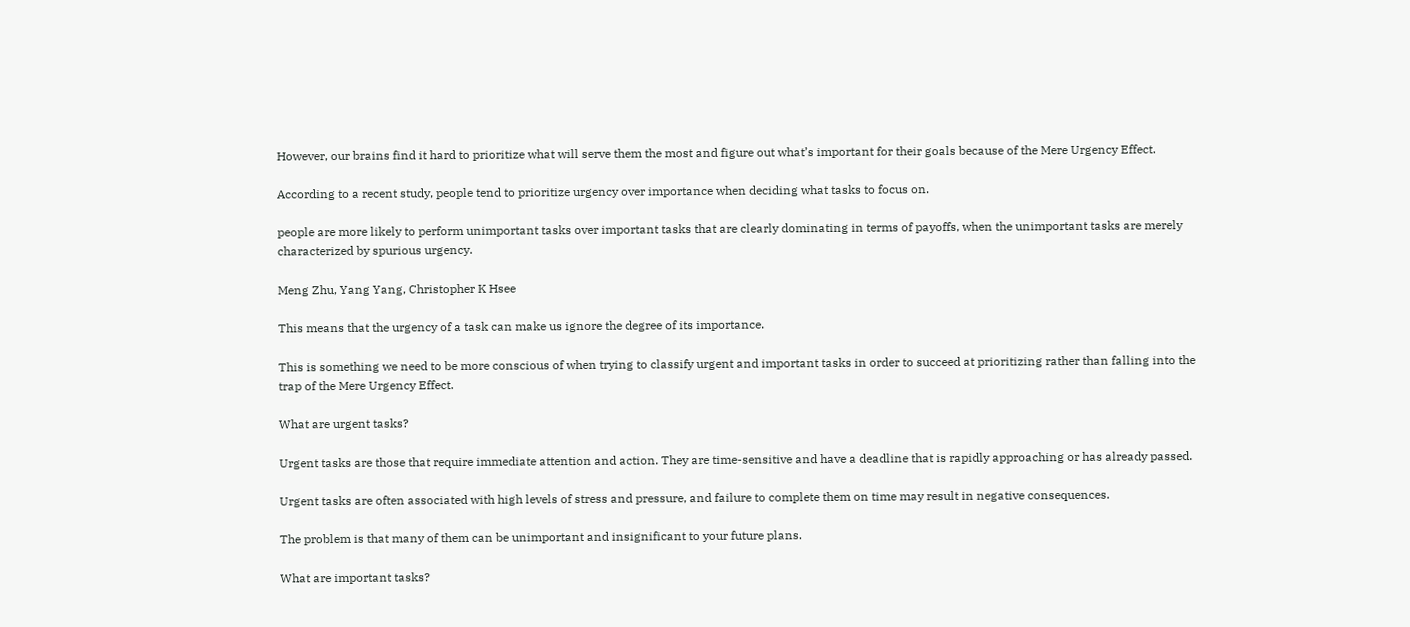However, our brains find it hard to prioritize what will serve them the most and figure out what’s important for their goals because of the Mere Urgency Effect.

According to a recent study, people tend to prioritize urgency over importance when deciding what tasks to focus on.

people are more likely to perform unimportant tasks over important tasks that are clearly dominating in terms of payoffs, when the unimportant tasks are merely characterized by spurious urgency.

Meng Zhu, Yang Yang, Christopher K Hsee

This means that the urgency of a task can make us ignore the degree of its importance.

This is something we need to be more conscious of when trying to classify urgent and important tasks in order to succeed at prioritizing rather than falling into the trap of the Mere Urgency Effect.

What are urgent tasks?

Urgent tasks are those that require immediate attention and action. They are time-sensitive and have a deadline that is rapidly approaching or has already passed.

Urgent tasks are often associated with high levels of stress and pressure, and failure to complete them on time may result in negative consequences.

The problem is that many of them can be unimportant and insignificant to your future plans.

What are important tasks?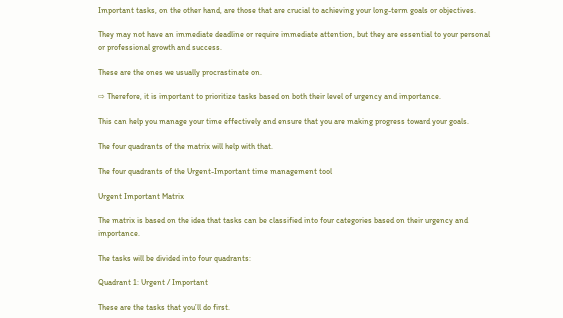Important tasks, on the other hand, are those that are crucial to achieving your long-term goals or objectives.

They may not have an immediate deadline or require immediate attention, but they are essential to your personal or professional growth and success.

These are the ones we usually procrastinate on.

⇨ Therefore, it is important to prioritize tasks based on both their level of urgency and importance.

This can help you manage your time effectively and ensure that you are making progress toward your goals.

The four quadrants of the matrix will help with that.

The four quadrants of the Urgent-Important time management tool

Urgent Important Matrix

The matrix is based on the idea that tasks can be classified into four categories based on their urgency and importance.

The tasks will be divided into four quadrants:

Quadrant 1: Urgent / Important

These are the tasks that you’ll do first.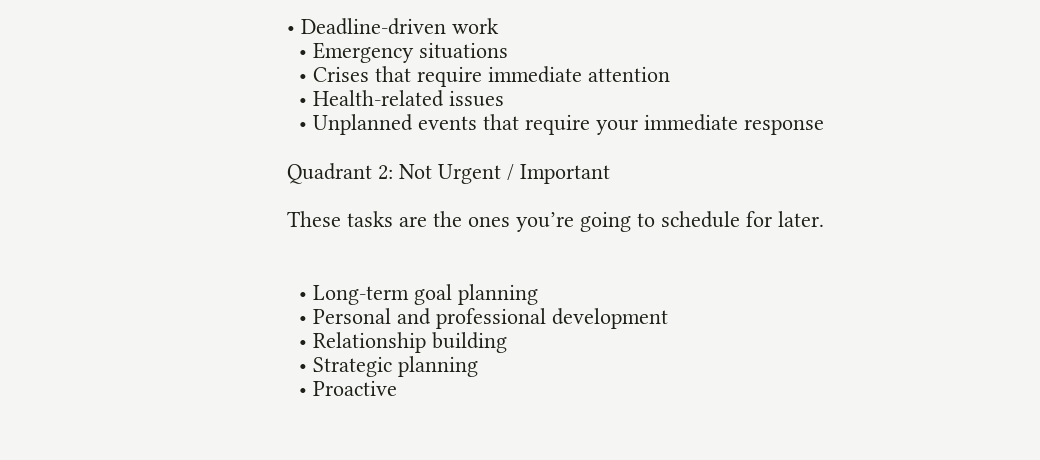• Deadline-driven work
  • Emergency situations
  • Crises that require immediate attention
  • Health-related issues
  • Unplanned events that require your immediate response

Quadrant 2: Not Urgent / Important

These tasks are the ones you’re going to schedule for later.


  • Long-term goal planning
  • Personal and professional development
  • Relationship building
  • Strategic planning
  • Proactive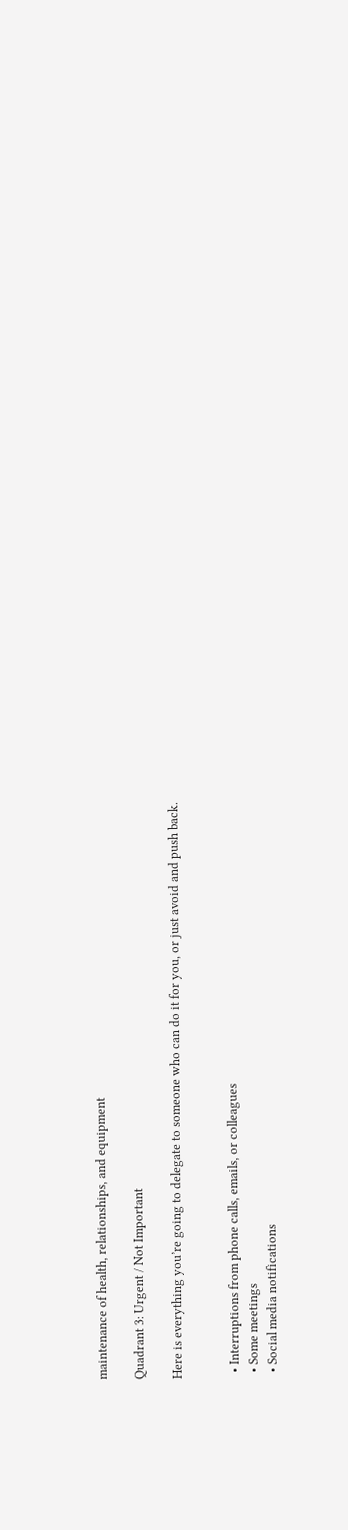maintenance of health, relationships, and equipment

Quadrant 3: Urgent / Not Important

Here is everything you’re going to delegate to someone who can do it for you, or just avoid and push back.


  • Interruptions from phone calls, emails, or colleagues
  • Some meetings
  • Social media notifications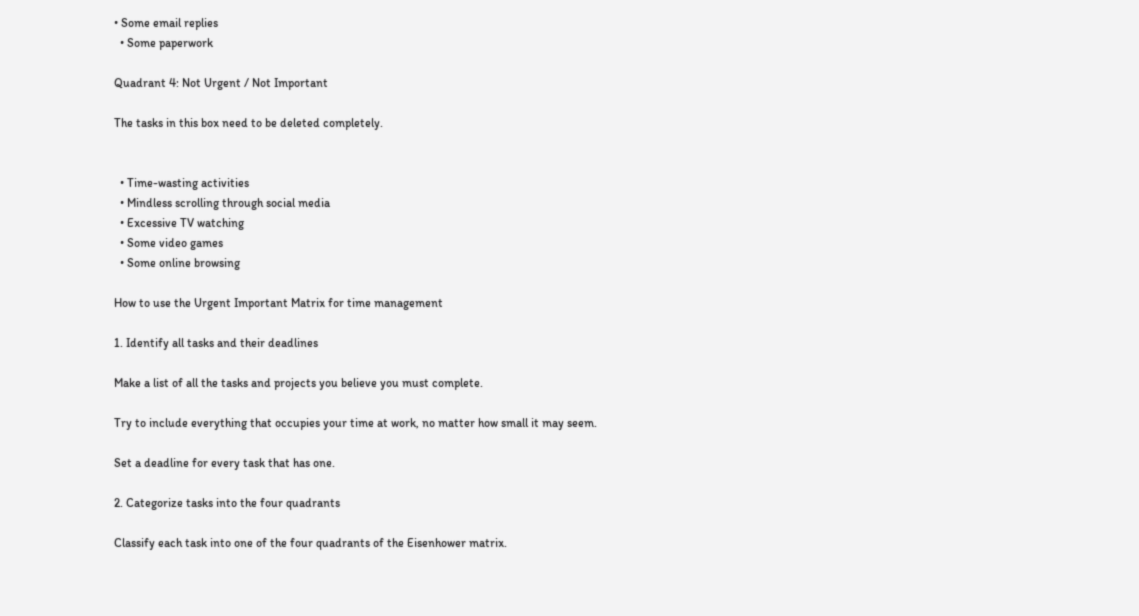• Some email replies
  • Some paperwork

Quadrant 4: Not Urgent / Not Important

The tasks in this box need to be deleted completely.


  • Time-wasting activities
  • Mindless scrolling through social media
  • Excessive TV watching
  • Some video games
  • Some online browsing

How to use the Urgent Important Matrix for time management

1. Identify all tasks and their deadlines

Make a list of all the tasks and projects you believe you must complete.

Try to include everything that occupies your time at work, no matter how small it may seem.

Set a deadline for every task that has one.

2. Categorize tasks into the four quadrants

Classify each task into one of the four quadrants of the Eisenhower matrix.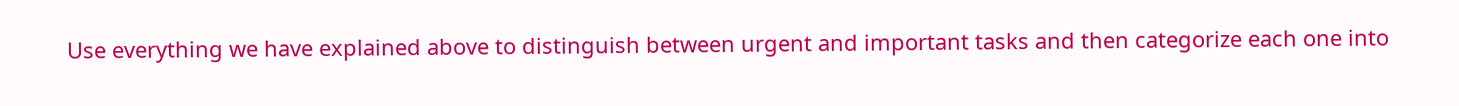Use everything we have explained above to distinguish between urgent and important tasks and then categorize each one into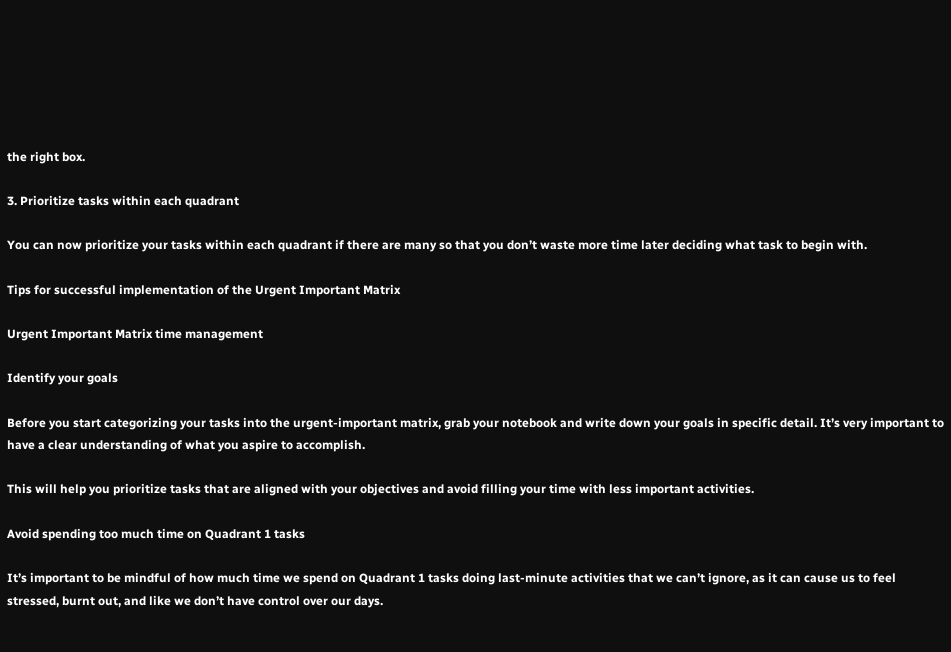the right box.

3. Prioritize tasks within each quadrant

You can now prioritize your tasks within each quadrant if there are many so that you don’t waste more time later deciding what task to begin with.

Tips for successful implementation of the Urgent Important Matrix

Urgent Important Matrix time management

Identify your goals

Before you start categorizing your tasks into the urgent-important matrix, grab your notebook and write down your goals in specific detail. It’s very important to have a clear understanding of what you aspire to accomplish.

This will help you prioritize tasks that are aligned with your objectives and avoid filling your time with less important activities.

Avoid spending too much time on Quadrant 1 tasks

It’s important to be mindful of how much time we spend on Quadrant 1 tasks doing last-minute activities that we can’t ignore, as it can cause us to feel stressed, burnt out, and like we don’t have control over our days.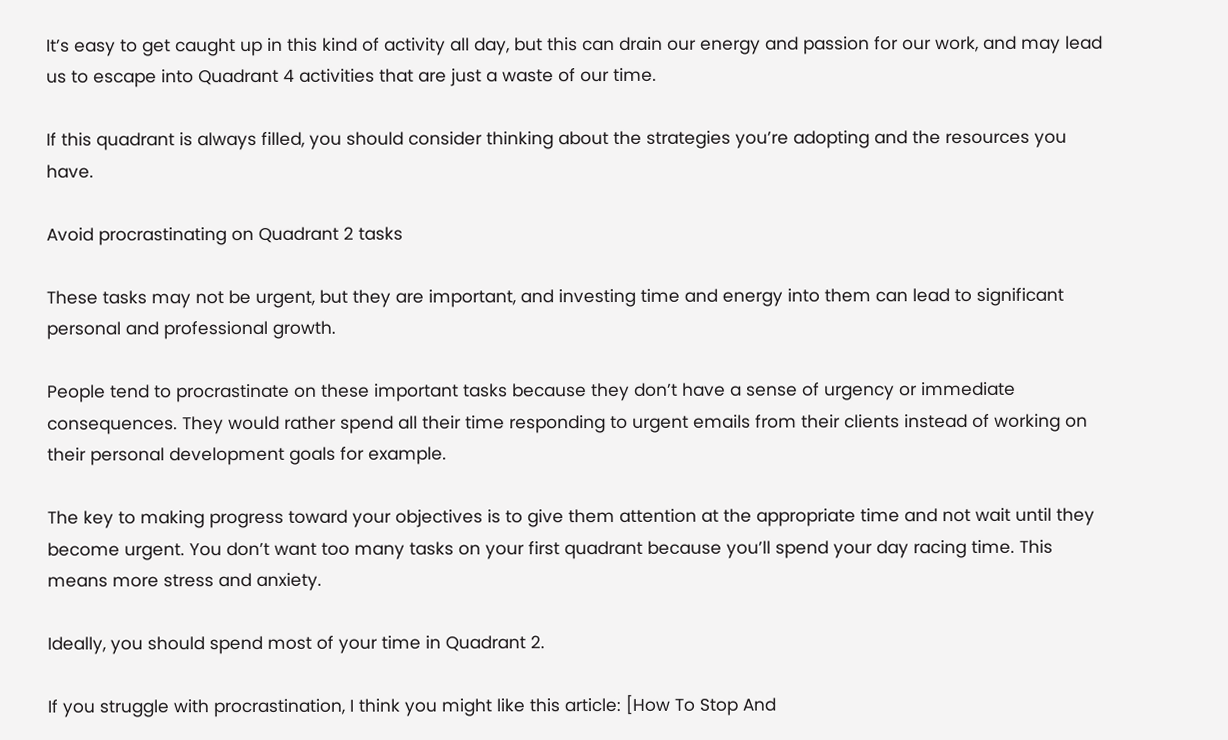It’s easy to get caught up in this kind of activity all day, but this can drain our energy and passion for our work, and may lead us to escape into Quadrant 4 activities that are just a waste of our time.

If this quadrant is always filled, you should consider thinking about the strategies you’re adopting and the resources you have.

Avoid procrastinating on Quadrant 2 tasks

These tasks may not be urgent, but they are important, and investing time and energy into them can lead to significant personal and professional growth.

People tend to procrastinate on these important tasks because they don’t have a sense of urgency or immediate consequences. They would rather spend all their time responding to urgent emails from their clients instead of working on their personal development goals for example.

The key to making progress toward your objectives is to give them attention at the appropriate time and not wait until they become urgent. You don’t want too many tasks on your first quadrant because you’ll spend your day racing time. This means more stress and anxiety.

Ideally, you should spend most of your time in Quadrant 2.

If you struggle with procrastination, I think you might like this article: [How To Stop And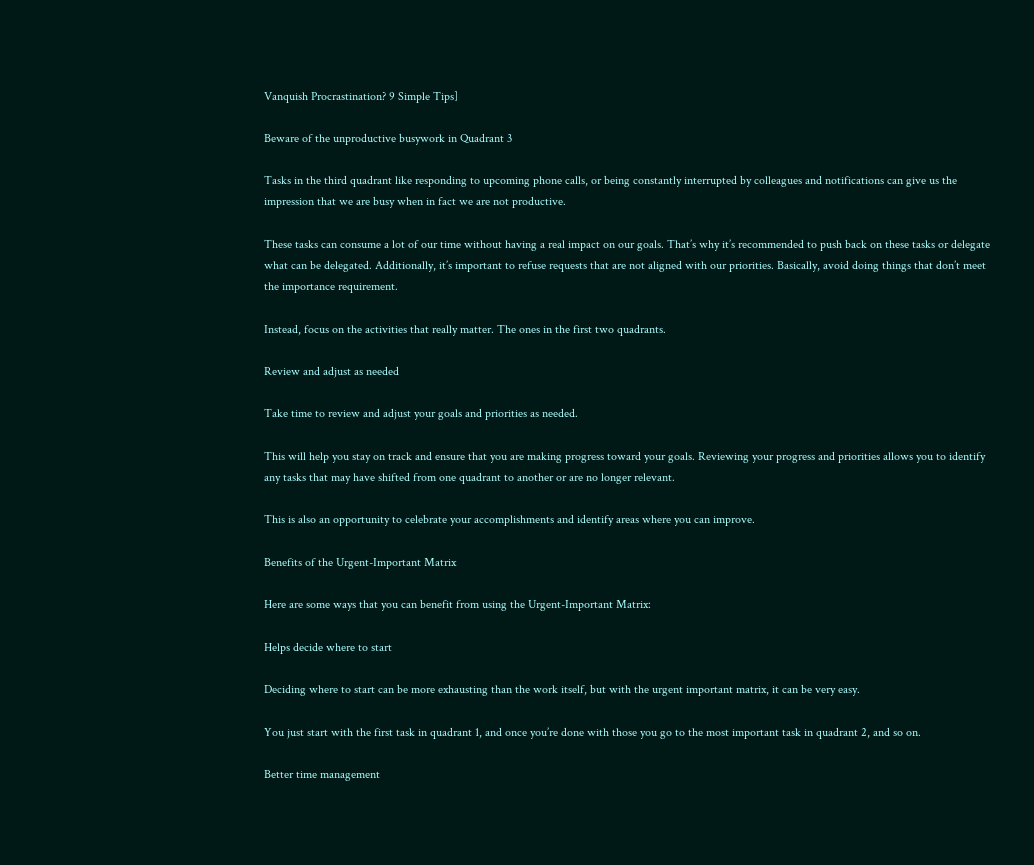Vanquish Procrastination? 9 Simple Tips]

Beware of the unproductive busywork in Quadrant 3

Tasks in the third quadrant like responding to upcoming phone calls, or being constantly interrupted by colleagues and notifications can give us the impression that we are busy when in fact we are not productive.

These tasks can consume a lot of our time without having a real impact on our goals. That’s why it’s recommended to push back on these tasks or delegate what can be delegated. Additionally, it’s important to refuse requests that are not aligned with our priorities. Basically, avoid doing things that don’t meet the importance requirement.

Instead, focus on the activities that really matter. The ones in the first two quadrants.

Review and adjust as needed

Take time to review and adjust your goals and priorities as needed.

This will help you stay on track and ensure that you are making progress toward your goals. Reviewing your progress and priorities allows you to identify any tasks that may have shifted from one quadrant to another or are no longer relevant.

This is also an opportunity to celebrate your accomplishments and identify areas where you can improve.

Benefits of the Urgent-Important Matrix

Here are some ways that you can benefit from using the Urgent-Important Matrix:

Helps decide where to start

Deciding where to start can be more exhausting than the work itself, but with the urgent important matrix, it can be very easy.

You just start with the first task in quadrant 1, and once you’re done with those you go to the most important task in quadrant 2, and so on.

Better time management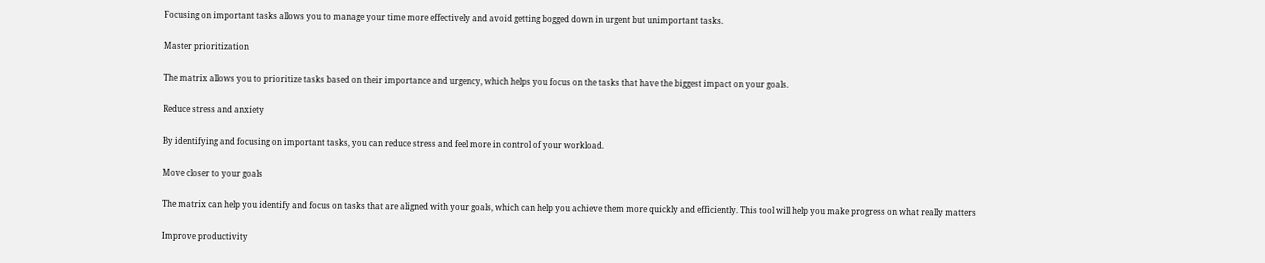Focusing on important tasks allows you to manage your time more effectively and avoid getting bogged down in urgent but unimportant tasks.

Master prioritization

The matrix allows you to prioritize tasks based on their importance and urgency, which helps you focus on the tasks that have the biggest impact on your goals.

Reduce stress and anxiety

By identifying and focusing on important tasks, you can reduce stress and feel more in control of your workload.

Move closer to your goals

The matrix can help you identify and focus on tasks that are aligned with your goals, which can help you achieve them more quickly and efficiently. This tool will help you make progress on what really matters

Improve productivity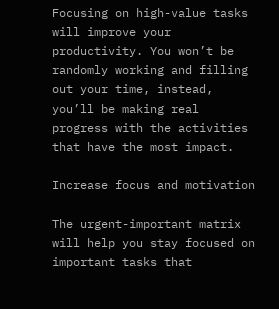Focusing on high-value tasks will improve your productivity. You won’t be randomly working and filling out your time, instead, you’ll be making real progress with the activities that have the most impact.

Increase focus and motivation

The urgent-important matrix will help you stay focused on important tasks that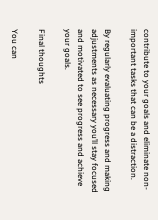contribute to your goals and eliminate non-important tasks that can be a distraction.

By regularly evaluating progress and making adjustments as necessary you’ll stay focused and motivated to see progress and achieve your goals.

Final thoughts

You can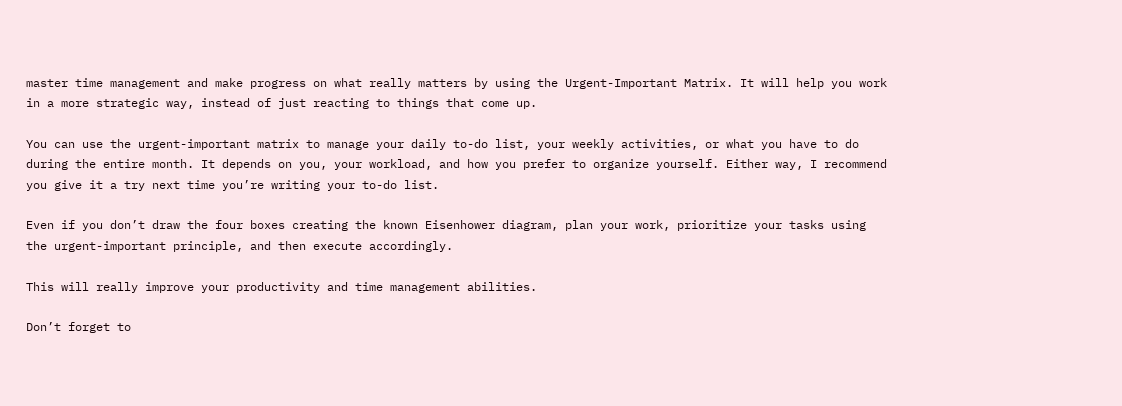master time management and make progress on what really matters by using the Urgent-Important Matrix. It will help you work in a more strategic way, instead of just reacting to things that come up.

You can use the urgent-important matrix to manage your daily to-do list, your weekly activities, or what you have to do during the entire month. It depends on you, your workload, and how you prefer to organize yourself. Either way, I recommend you give it a try next time you’re writing your to-do list.

Even if you don’t draw the four boxes creating the known Eisenhower diagram, plan your work, prioritize your tasks using the urgent-important principle, and then execute accordingly.

This will really improve your productivity and time management abilities.

Don’t forget to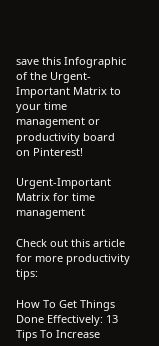save this Infographic of the Urgent-Important Matrix to your time management or productivity board on Pinterest!

Urgent-Important Matrix for time management

Check out this article for more productivity tips:

How To Get Things Done Effectively: 13 Tips To Increase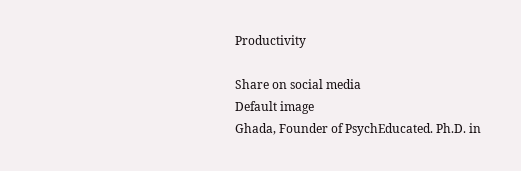Productivity

Share on social media
Default image
Ghada, Founder of PsychEducated. Ph.D. in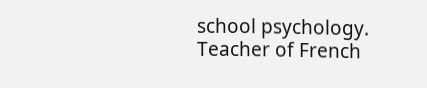school psychology. Teacher of French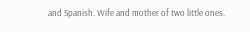and Spanish. Wife and mother of two little ones.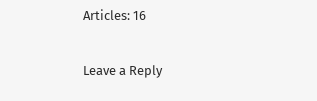Articles: 16

Leave a Reply